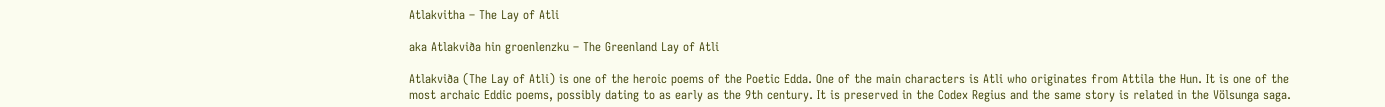Atlakvitha – The Lay of Atli

aka Atlakviða hin groenlenzku – The Greenland Lay of Atli

Atlakviða (The Lay of Atli) is one of the heroic poems of the Poetic Edda. One of the main characters is Atli who originates from Attila the Hun. It is one of the most archaic Eddic poems, possibly dating to as early as the 9th century. It is preserved in the Codex Regius and the same story is related in the Völsunga saga.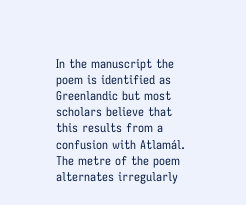In the manuscript the poem is identified as Greenlandic but most scholars believe that this results from a confusion with Atlamál. The metre of the poem alternates irregularly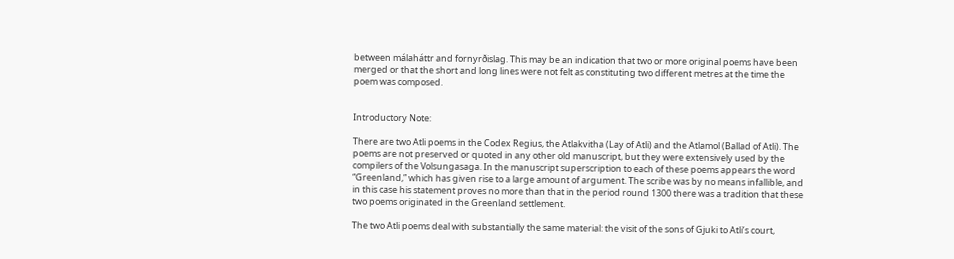between málaháttr and fornyrðislag. This may be an indication that two or more original poems have been merged or that the short and long lines were not felt as constituting two different metres at the time the poem was composed.


Introductory Note:

There are two Atli poems in the Codex Regius, the Atlakvitha (Lay of Atli) and the Atlamol (Ballad of Atli). The poems are not preserved or quoted in any other old manuscript, but they were extensively used by the compilers of the Volsungasaga. In the manuscript superscription to each of these poems appears the word “Greenland,” which has given rise to a large amount of argument. The scribe was by no means infallible, and in this case his statement proves no more than that in the period round 1300 there was a tradition that these two poems originated in the Greenland settlement.

The two Atli poems deal with substantially the same material: the visit of the sons of Gjuki to Atli’s court,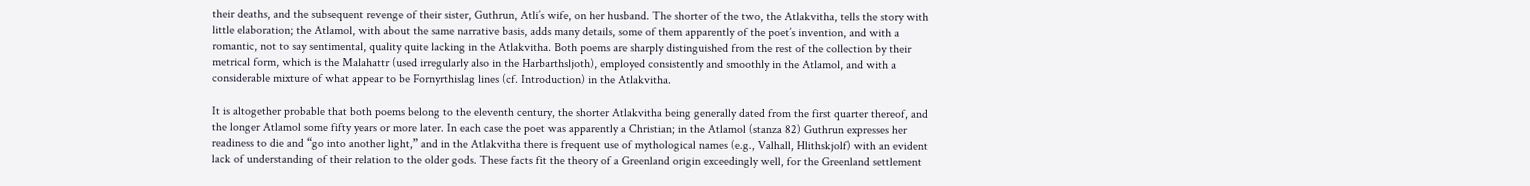their deaths, and the subsequent revenge of their sister, Guthrun, Atli’s wife, on her husband. The shorter of the two, the Atlakvitha, tells the story with little elaboration; the Atlamol, with about the same narrative basis, adds many details, some of them apparently of the poet’s invention, and with a romantic, not to say sentimental, quality quite lacking in the Atlakvitha. Both poems are sharply distinguished from the rest of the collection by their metrical form, which is the Malahattr (used irregularly also in the Harbarthsljoth), employed consistently and smoothly in the Atlamol, and with a considerable mixture of what appear to be Fornyrthislag lines (cf. Introduction) in the Atlakvitha.

It is altogether probable that both poems belong to the eleventh century, the shorter Atlakvitha being generally dated from the first quarter thereof, and the longer Atlamol some fifty years or more later. In each case the poet was apparently a Christian; in the Atlamol (stanza 82) Guthrun expresses her readiness to die and “go into another light,” and in the Atlakvitha there is frequent use of mythological names (e.g., Valhall, Hlithskjolf) with an evident lack of understanding of their relation to the older gods. These facts fit the theory of a Greenland origin exceedingly well, for the Greenland settlement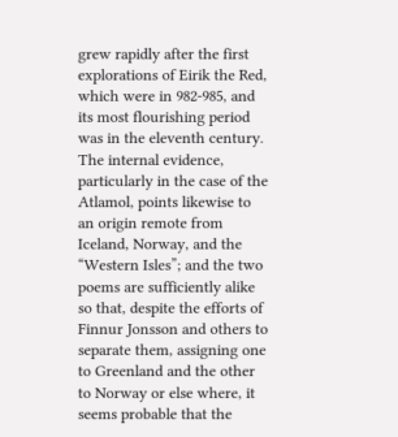grew rapidly after the first explorations of Eirik the Red, which were in 982-985, and its most flourishing period was in the eleventh century. The internal evidence, particularly in the case of the Atlamol, points likewise to an origin remote from Iceland, Norway, and the “Western Isles”; and the two poems are sufficiently alike so that, despite the efforts of Finnur Jonsson and others to separate them, assigning one to Greenland and the other to Norway or else where, it seems probable that the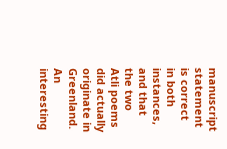manuscript statement is correct in both instances, and that the two Atli poems did actually originate in Greenland. An interesting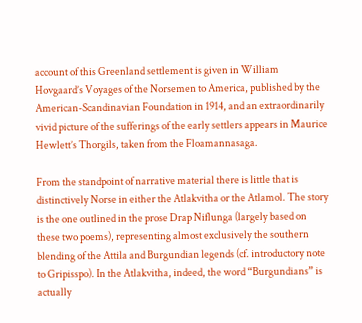account of this Greenland settlement is given in William Hovgaard’s Voyages of the Norsemen to America, published by the American-Scandinavian Foundation in 1914, and an extraordinarily vivid picture of the sufferings of the early settlers appears in Maurice Hewlett’s Thorgils, taken from the Floamannasaga.

From the standpoint of narrative material there is little that is distinctively Norse in either the Atlakvitha or the Atlamol. The story is the one outlined in the prose Drap Niflunga (largely based on these two poems), representing almost exclusively the southern blending of the Attila and Burgundian legends (cf. introductory note to Gripisspo). In the Atlakvitha, indeed, the word “Burgundians” is actually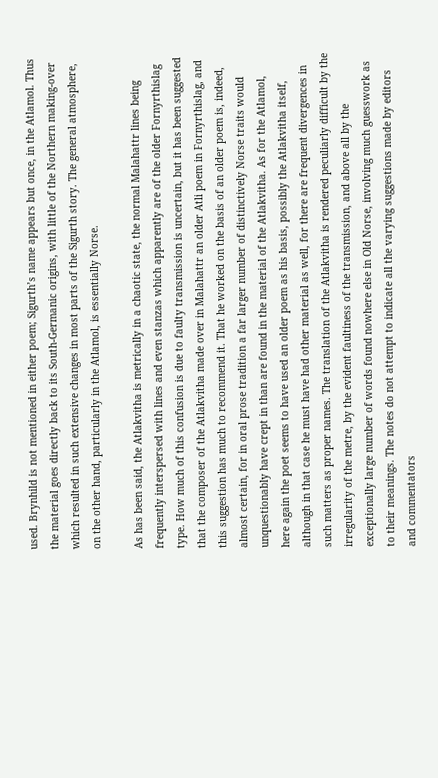used. Brynhild is not mentioned in either poem; Sigurth’s name appears but once, in the Atlamol. Thus the material goes directly back to its South-Germanic origins, with little of the Northern making-over which resulted in such extensive changes in most parts of the Sigurth story. The general atmosphere, on the other hand, particularly in the Atlamol, is essentially Norse.

As has been said, the Atlakvitha is metrically in a chaotic state, the normal Malahattr lines being frequently interspersed with lines and even stanzas which apparently are of the older Fornyrthislag type. How much of this confusion is due to faulty transmission is uncertain, but it has been suggested that the composer of the Atlakvitha made over in Malahattr an older Atli poem in Fornyrthislag, and this suggestion has much to recommend it. That he worked on the basis of an older poem is, indeed, almost certain, for in oral prose tradition a far larger number of distinctively Norse traits would unquestionably have crept in than are found in the material of the Atlakvitha. As for the Atlamol, here again the poet seems to have used an older poem as his basis, possibly the Atlakvitha itself, although in that case he must have had other material as well, for there are frequent divergences in such matters as proper names. The translation of the Atlakvitha is rendered peculiarly difficult by the irregularity of the metre, by the evident faultiness of the transmission, and above all by the exceptionally large number of words found nowhere else in Old Norse, involving much guesswork as to their meanings. The notes do not attempt to indicate all the varying suggestions made by editors and commentators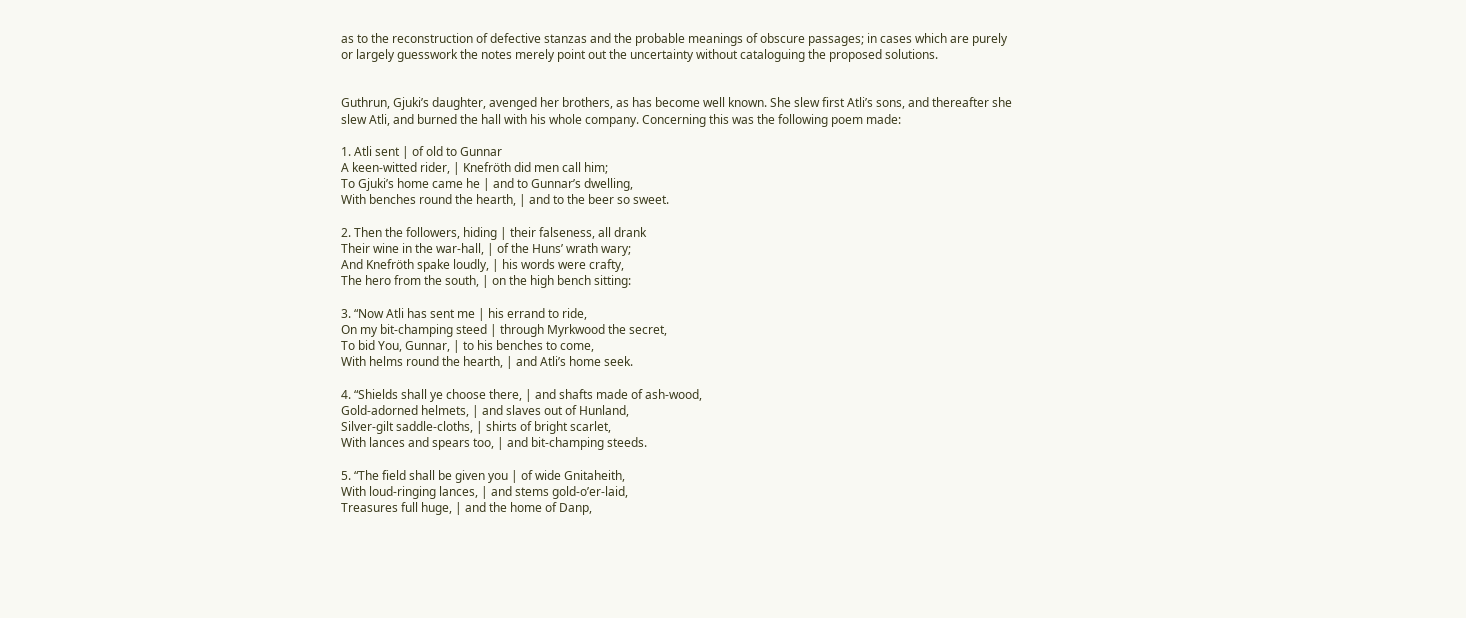as to the reconstruction of defective stanzas and the probable meanings of obscure passages; in cases which are purely or largely guesswork the notes merely point out the uncertainty without cataloguing the proposed solutions.


Guthrun, Gjuki’s daughter, avenged her brothers, as has become well known. She slew first Atli’s sons, and thereafter she slew Atli, and burned the hall with his whole company. Concerning this was the following poem made:

1. Atli sent | of old to Gunnar
A keen-witted rider, | Knefröth did men call him;
To Gjuki’s home came he | and to Gunnar’s dwelling,
With benches round the hearth, | and to the beer so sweet.

2. Then the followers, hiding | their falseness, all drank
Their wine in the war-hall, | of the Huns’ wrath wary;
And Knefröth spake loudly, | his words were crafty,
The hero from the south, | on the high bench sitting:

3. “Now Atli has sent me | his errand to ride,
On my bit-champing steed | through Myrkwood the secret,
To bid You, Gunnar, | to his benches to come,
With helms round the hearth, | and Atli’s home seek.

4. “Shields shall ye choose there, | and shafts made of ash-wood,
Gold-adorned helmets, | and slaves out of Hunland,
Silver-gilt saddle-cloths, | shirts of bright scarlet,
With lances and spears too, | and bit-champing steeds.

5. “The field shall be given you | of wide Gnitaheith,
With loud-ringing lances, | and stems gold-o’er-laid,
Treasures full huge, | and the home of Danp,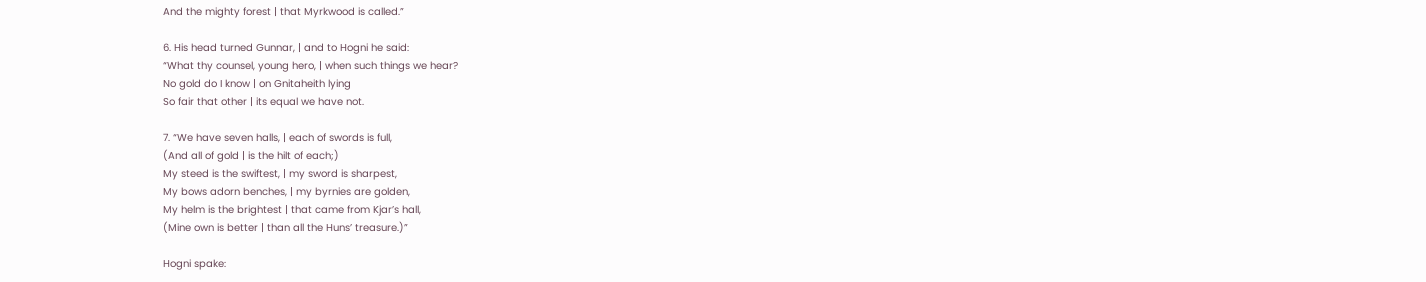And the mighty forest | that Myrkwood is called.”

6. His head turned Gunnar, | and to Hogni he said:
“What thy counsel, young hero, | when such things we hear?
No gold do I know | on Gnitaheith lying
So fair that other | its equal we have not.

7. “We have seven halls, | each of swords is full,
(And all of gold | is the hilt of each;)
My steed is the swiftest, | my sword is sharpest,
My bows adorn benches, | my byrnies are golden,
My helm is the brightest | that came from Kjar’s hall,
(Mine own is better | than all the Huns’ treasure.)”

Hogni spake: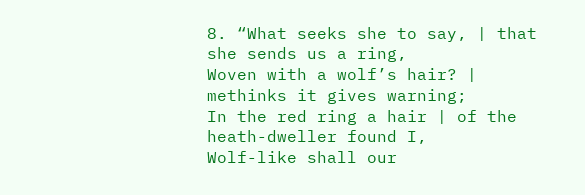8. “What seeks she to say, | that she sends us a ring,
Woven with a wolf’s hair? | methinks it gives warning;
In the red ring a hair | of the heath-dweller found I,
Wolf-like shall our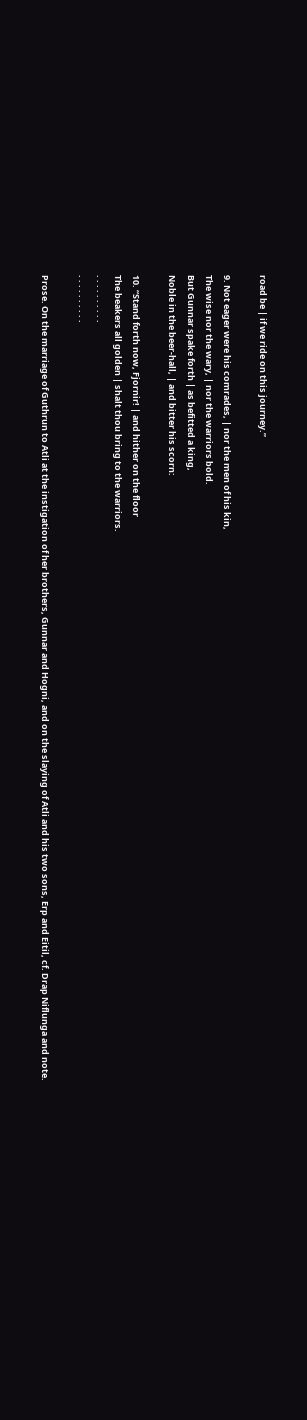road be | if we ride on this journey.”

9. Not eager were his comrades, | nor the men of his kin,
The wise nor the wary, | nor the warriors bold.
But Gunnar spake forth | as befitted a king,
Noble in the beer-hall, | and bitter his scorn:

10. “Stand forth now, Fjornir! | and hither on the floor
The beakers all golden | shalt thou bring to the warriors.
. . . . . . . . . .
. . . . . . . . . .

Prose. On the marriage of Guthrun to Atli at the instigation of her brothers, Gunnar and Hogni, and on the slaying of Atli and his two sons, Erp and Eitil, cf. Drap Niflunga and note.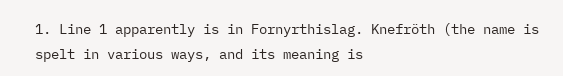1. Line 1 apparently is in Fornyrthislag. Knefröth (the name is spelt in various ways, and its meaning is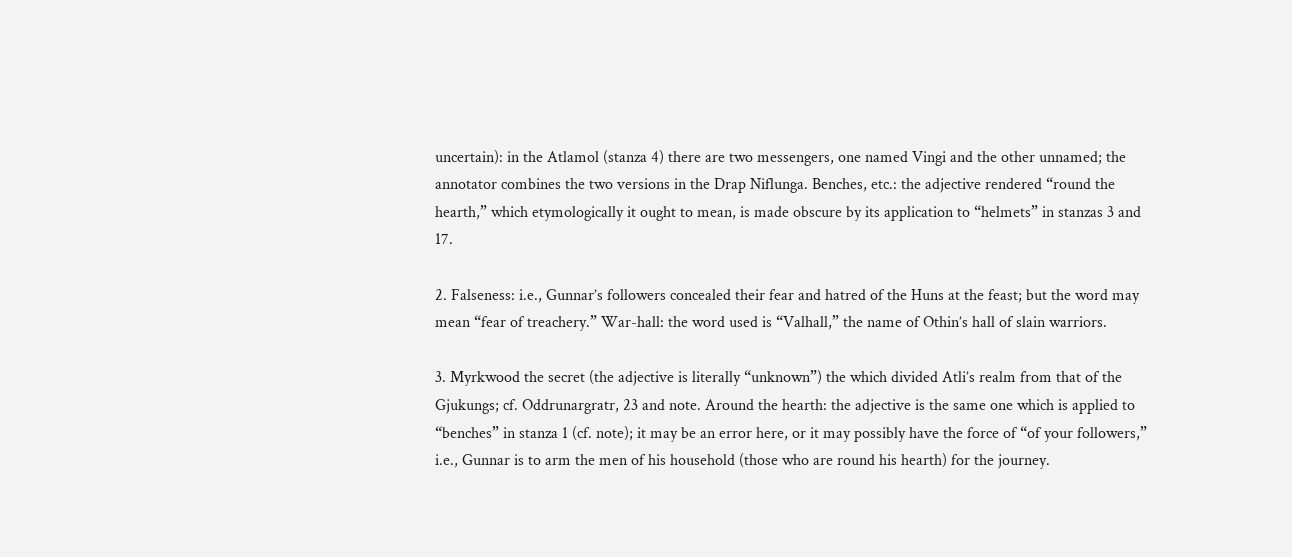uncertain): in the Atlamol (stanza 4) there are two messengers, one named Vingi and the other unnamed; the annotator combines the two versions in the Drap Niflunga. Benches, etc.: the adjective rendered “round the hearth,” which etymologically it ought to mean, is made obscure by its application to “helmets” in stanzas 3 and 17.

2. Falseness: i.e., Gunnar’s followers concealed their fear and hatred of the Huns at the feast; but the word may mean “fear of treachery.” War-hall: the word used is “Valhall,” the name of Othin’s hall of slain warriors.

3. Myrkwood the secret (the adjective is literally “unknown”) the which divided Atli’s realm from that of the Gjukungs; cf. Oddrunargratr, 23 and note. Around the hearth: the adjective is the same one which is applied to “benches” in stanza 1 (cf. note); it may be an error here, or it may possibly have the force of “of your followers,” i.e., Gunnar is to arm the men of his household (those who are round his hearth) for the journey.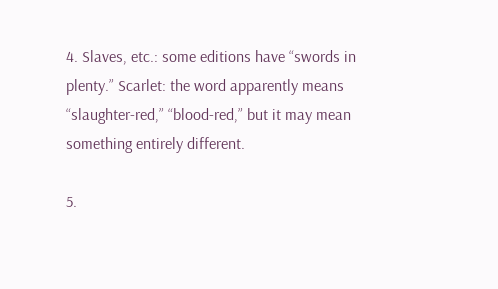4. Slaves, etc.: some editions have “swords in plenty.” Scarlet: the word apparently means “slaughter-red,” “blood-red,” but it may mean something entirely different.

5.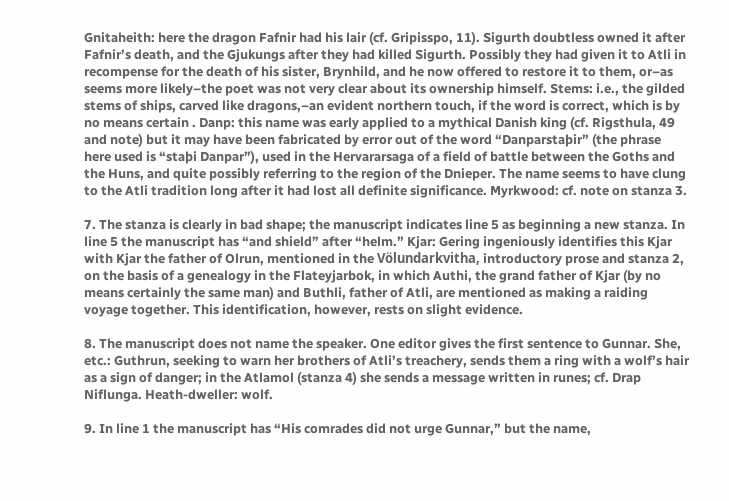Gnitaheith: here the dragon Fafnir had his lair (cf. Gripisspo, 11). Sigurth doubtless owned it after Fafnir’s death, and the Gjukungs after they had killed Sigurth. Possibly they had given it to Atli in recompense for the death of his sister, Brynhild, and he now offered to restore it to them, or–as seems more likely–the poet was not very clear about its ownership himself. Stems: i.e., the gilded stems of ships, carved like dragons,–an evident northern touch, if the word is correct, which is by no means certain . Danp: this name was early applied to a mythical Danish king (cf. Rigsthula, 49 and note) but it may have been fabricated by error out of the word “Danparstaþir” (the phrase here used is “staþi Danpar”), used in the Hervararsaga of a field of battle between the Goths and the Huns, and quite possibly referring to the region of the Dnieper. The name seems to have clung to the Atli tradition long after it had lost all definite significance. Myrkwood: cf. note on stanza 3.

7. The stanza is clearly in bad shape; the manuscript indicates line 5 as beginning a new stanza. In line 5 the manuscript has “and shield” after “helm.” Kjar: Gering ingeniously identifies this Kjar with Kjar the father of Olrun, mentioned in the Völundarkvitha, introductory prose and stanza 2, on the basis of a genealogy in the Flateyjarbok, in which Authi, the grand father of Kjar (by no means certainly the same man) and Buthli, father of Atli, are mentioned as making a raiding voyage together. This identification, however, rests on slight evidence.

8. The manuscript does not name the speaker. One editor gives the first sentence to Gunnar. She, etc.: Guthrun, seeking to warn her brothers of Atli’s treachery, sends them a ring with a wolf’s hair as a sign of danger; in the Atlamol (stanza 4) she sends a message written in runes; cf. Drap Niflunga. Heath-dweller: wolf.

9. In line 1 the manuscript has “His comrades did not urge Gunnar,” but the name,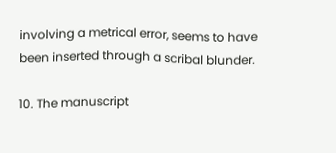involving a metrical error, seems to have been inserted through a scribal blunder.

10. The manuscript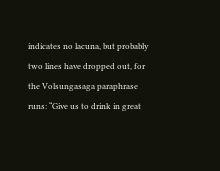indicates no lacuna, but probably two lines have dropped out, for the Volsungasaga paraphrase runs: “Give us to drink in great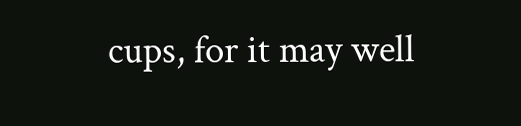cups, for it may well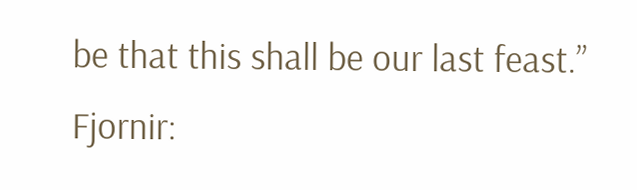be that this shall be our last feast.” Fjornir: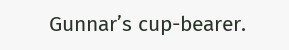Gunnar’s cup-bearer.